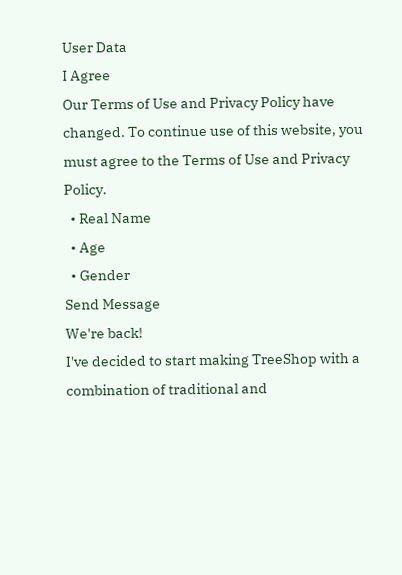User Data
I Agree
Our Terms of Use and Privacy Policy have changed. To continue use of this website, you must agree to the Terms of Use and Privacy Policy.
  • Real Name
  • Age
  • Gender
Send Message
We're back!
I've decided to start making TreeShop with a combination of traditional and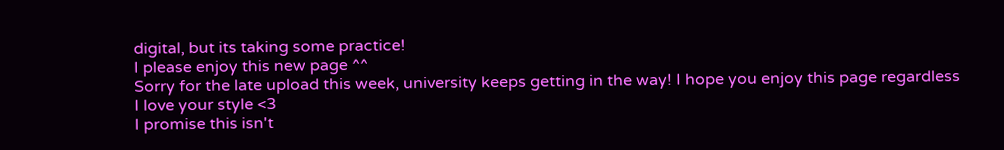digital, but its taking some practice!
I please enjoy this new page ^^
Sorry for the late upload this week, university keeps getting in the way! I hope you enjoy this page regardless
I love your style <3
I promise this isn't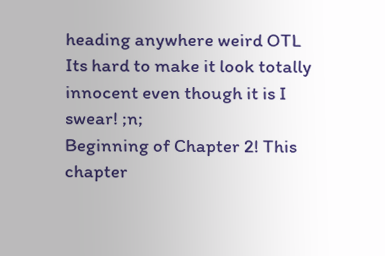heading anywhere weird OTL Its hard to make it look totally innocent even though it is I swear! ;n;
Beginning of Chapter 2! This chapter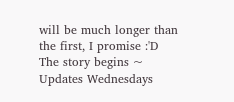will be much longer than the first, I promise :'D
The story begins ~
Updates Wednesdays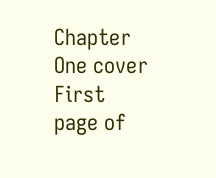Chapter One cover
First page of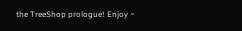the TreeShop prologue! Enjoy ~